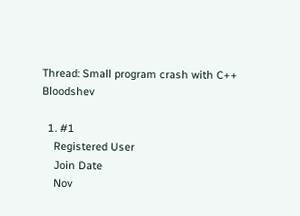Thread: Small program crash with C++ Bloodshev

  1. #1
    Registered User
    Join Date
    Nov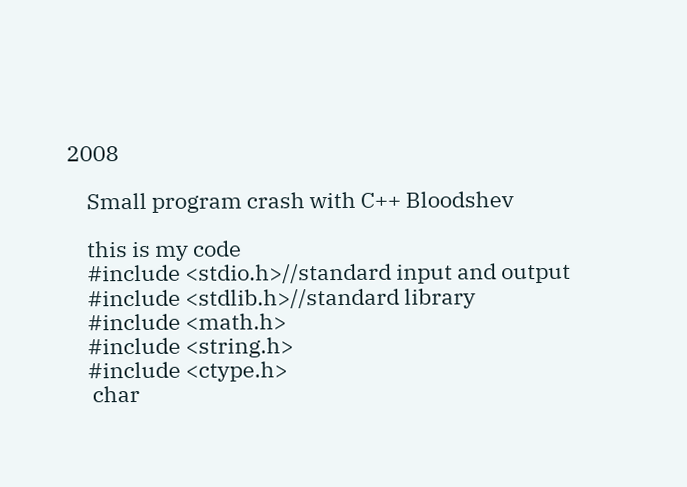2008

    Small program crash with C++ Bloodshev

    this is my code
    #include <stdio.h>//standard input and output
    #include <stdlib.h>//standard library
    #include <math.h>
    #include <string.h>
    #include <ctype.h>
     char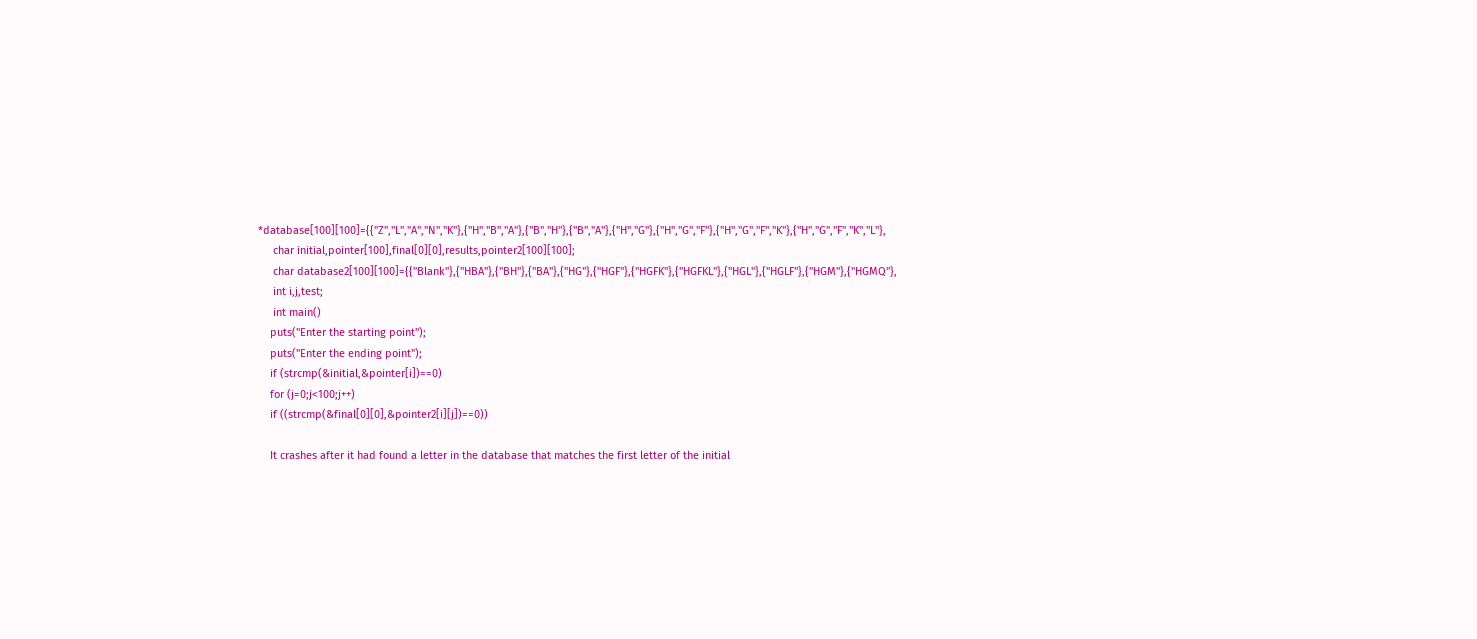*database[100][100]={{"Z","L","A","N","K"},{"H","B","A"},{"B","H"},{"B","A"},{"H","G"},{"H","G","F"},{"H","G","F","K"},{"H","G","F","K","L"},
     char initial,pointer[100],final[0][0],results,pointer2[100][100];
     char database2[100][100]={{"Blank"},{"HBA"},{"BH"},{"BA"},{"HG"},{"HGF"},{"HGFK"},{"HGFKL"},{"HGL"},{"HGLF"},{"HGM"},{"HGMQ"},
     int i,j,test;
     int main()
    puts("Enter the starting point");
    puts("Enter the ending point");
    if (strcmp(&initial,&pointer[i])==0)
    for (j=0;j<100;j++)
    if ((strcmp(&final[0][0],&pointer2[i][j])==0))

    It crashes after it had found a letter in the database that matches the first letter of the initial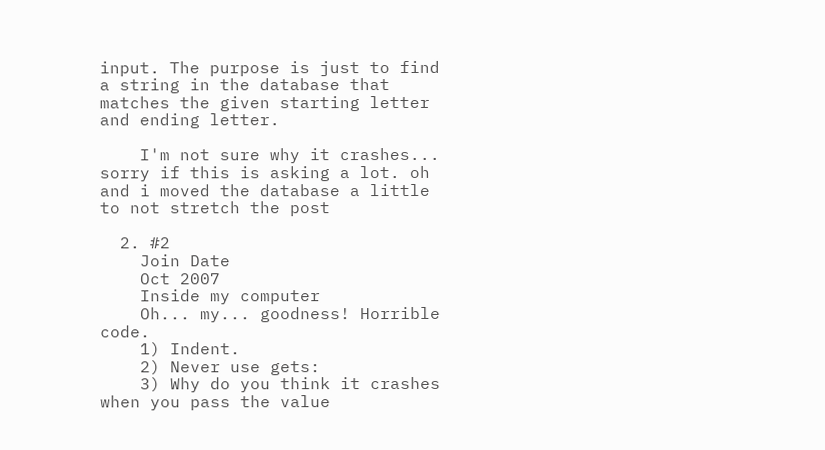input. The purpose is just to find a string in the database that matches the given starting letter and ending letter.

    I'm not sure why it crashes... sorry if this is asking a lot. oh and i moved the database a little to not stretch the post

  2. #2
    Join Date
    Oct 2007
    Inside my computer
    Oh... my... goodness! Horrible code.
    1) Indent.
    2) Never use gets:
    3) Why do you think it crashes when you pass the value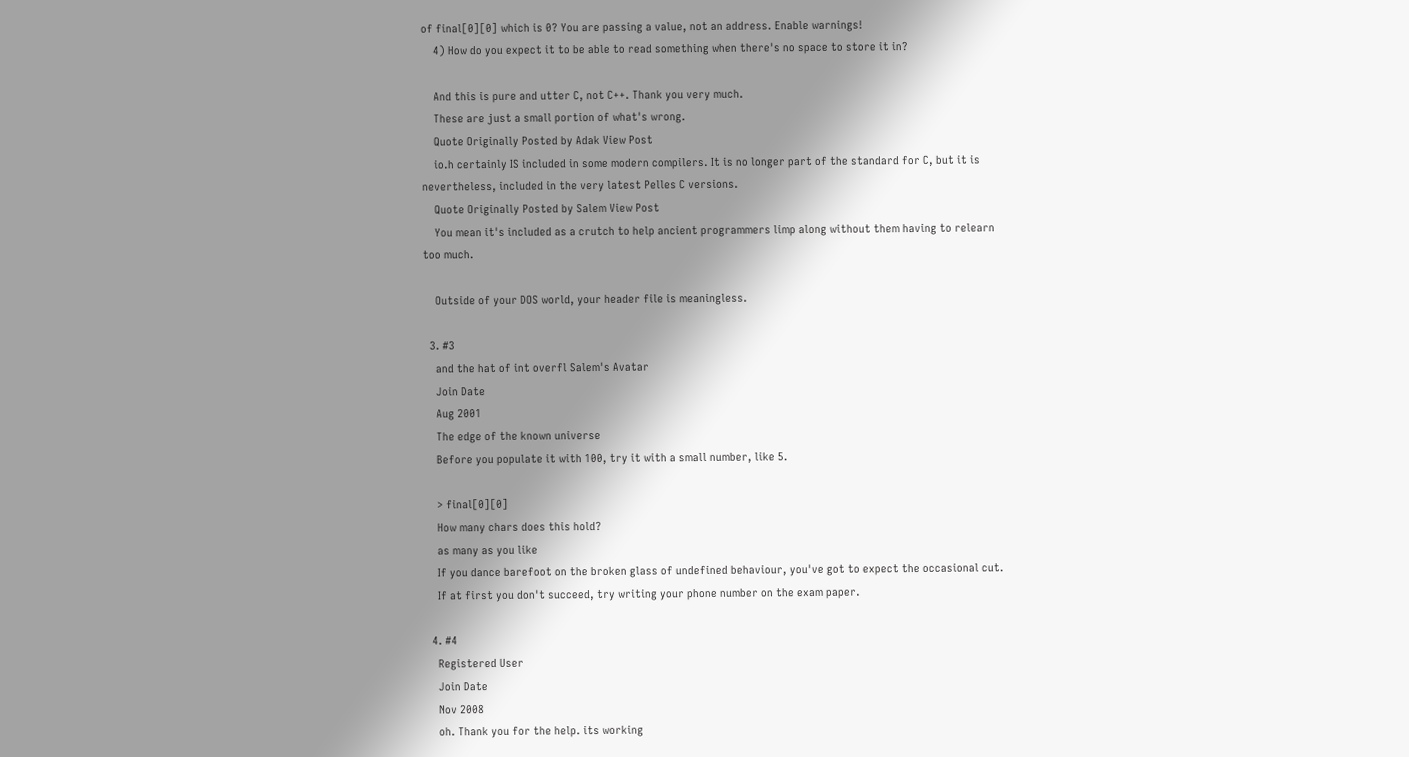of final[0][0] which is 0? You are passing a value, not an address. Enable warnings!
    4) How do you expect it to be able to read something when there's no space to store it in?

    And this is pure and utter C, not C++. Thank you very much.
    These are just a small portion of what's wrong.
    Quote Originally Posted by Adak View Post
    io.h certainly IS included in some modern compilers. It is no longer part of the standard for C, but it is nevertheless, included in the very latest Pelles C versions.
    Quote Originally Posted by Salem View Post
    You mean it's included as a crutch to help ancient programmers limp along without them having to relearn too much.

    Outside of your DOS world, your header file is meaningless.

  3. #3
    and the hat of int overfl Salem's Avatar
    Join Date
    Aug 2001
    The edge of the known universe
    Before you populate it with 100, try it with a small number, like 5.

    > final[0][0]
    How many chars does this hold?
    as many as you like
    If you dance barefoot on the broken glass of undefined behaviour, you've got to expect the occasional cut.
    If at first you don't succeed, try writing your phone number on the exam paper.

  4. #4
    Registered User
    Join Date
    Nov 2008
    oh. Thank you for the help. its working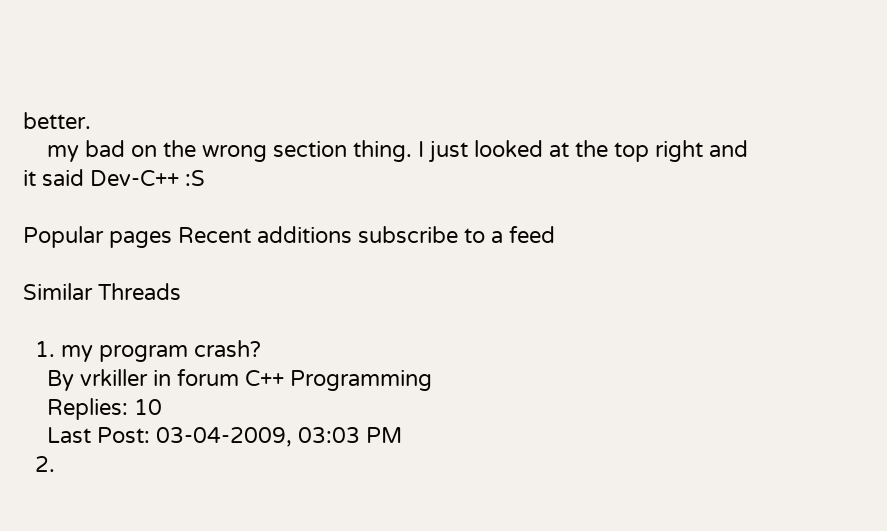better.
    my bad on the wrong section thing. I just looked at the top right and it said Dev-C++ :S

Popular pages Recent additions subscribe to a feed

Similar Threads

  1. my program crash?
    By vrkiller in forum C++ Programming
    Replies: 10
    Last Post: 03-04-2009, 03:03 PM
  2.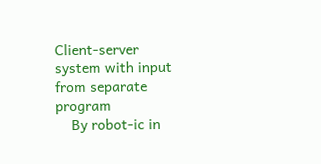Client-server system with input from separate program
    By robot-ic in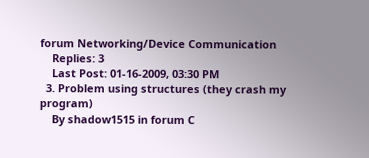forum Networking/Device Communication
    Replies: 3
    Last Post: 01-16-2009, 03:30 PM
  3. Problem using structures (they crash my program)
    By shadow1515 in forum C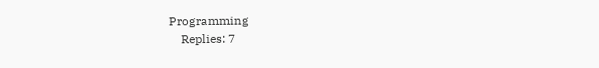Programming
    Replies: 7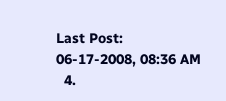Last Post: 06-17-2008, 08:36 AM
  4.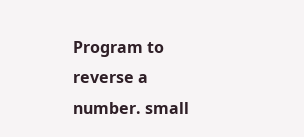Program to reverse a number. small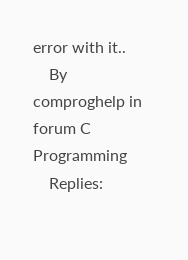error with it..
    By comproghelp in forum C Programming
    Replies: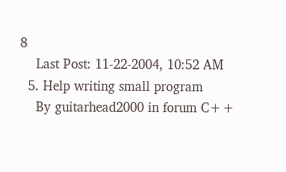8
    Last Post: 11-22-2004, 10:52 AM
  5. Help writing small program
    By guitarhead2000 in forum C++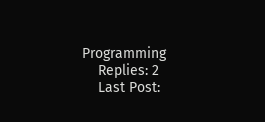Programming
    Replies: 2
    Last Post: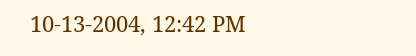10-13-2004, 12:42 PM